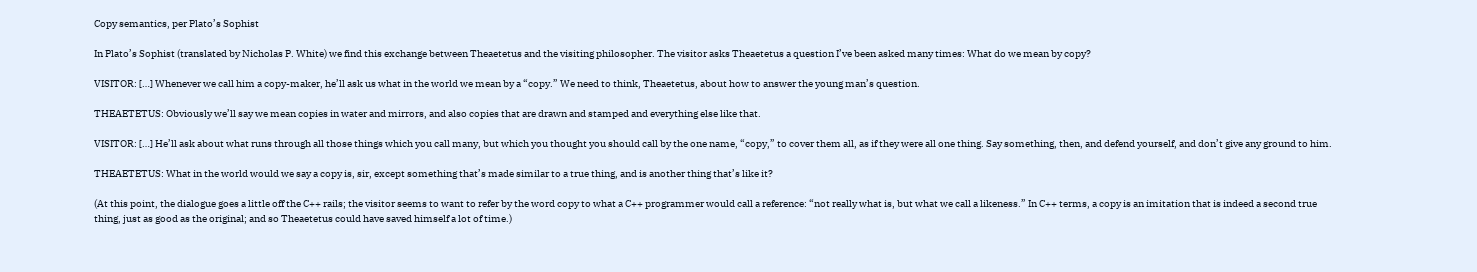Copy semantics, per Plato’s Sophist

In Plato’s Sophist (translated by Nicholas P. White) we find this exchange between Theaetetus and the visiting philosopher. The visitor asks Theaetetus a question I’ve been asked many times: What do we mean by copy?

VISITOR: […] Whenever we call him a copy-maker, he’ll ask us what in the world we mean by a “copy.” We need to think, Theaetetus, about how to answer the young man’s question.

THEAETETUS: Obviously we’ll say we mean copies in water and mirrors, and also copies that are drawn and stamped and everything else like that.

VISITOR: […] He’ll ask about what runs through all those things which you call many, but which you thought you should call by the one name, “copy,” to cover them all, as if they were all one thing. Say something, then, and defend yourself, and don’t give any ground to him.

THEAETETUS: What in the world would we say a copy is, sir, except something that’s made similar to a true thing, and is another thing that’s like it?

(At this point, the dialogue goes a little off the C++ rails; the visitor seems to want to refer by the word copy to what a C++ programmer would call a reference: “not really what is, but what we call a likeness.” In C++ terms, a copy is an imitation that is indeed a second true thing, just as good as the original; and so Theaetetus could have saved himself a lot of time.)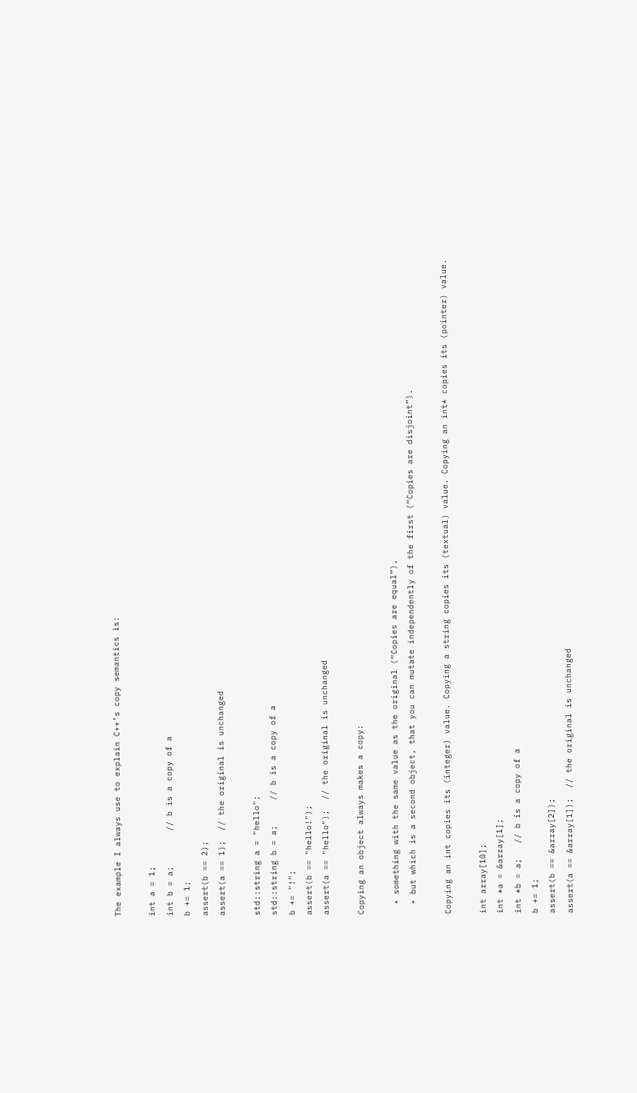The example I always use to explain C++’s copy semantics is:

int a = 1;
int b = a;       // b is a copy of a
b += 1;
assert(b == 2);
assert(a == 1);  // the original is unchanged

std::string a = "hello";
std::string b = a;     // b is a copy of a
b += "!";
assert(b == "hello!");
assert(a == "hello");  // the original is unchanged

Copying an object always makes a copy:

  • something with the same value as the original (“Copies are equal”),
  • but which is a second object, that you can mutate independently of the first (“Copies are disjoint”).

Copying an int copies its (integer) value. Copying a string copies its (textual) value. Copying an int* copies its (pointer) value.

int array[10];
int *a = &array[1];
int *b = a;   // b is a copy of a
b += 1;
assert(b == &array[2]);
assert(a == &array[1]);  // the original is unchanged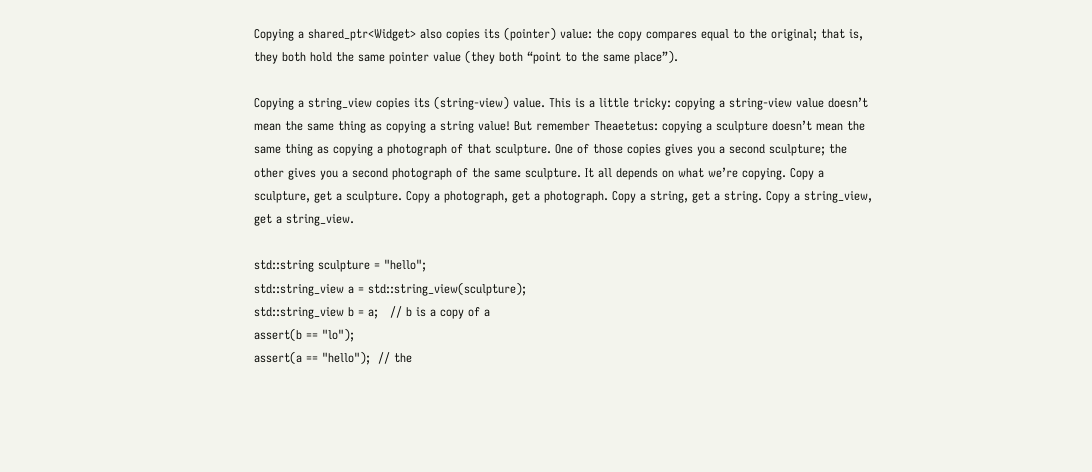Copying a shared_ptr<Widget> also copies its (pointer) value: the copy compares equal to the original; that is, they both hold the same pointer value (they both “point to the same place”).

Copying a string_view copies its (string-view) value. This is a little tricky: copying a string-view value doesn’t mean the same thing as copying a string value! But remember Theaetetus: copying a sculpture doesn’t mean the same thing as copying a photograph of that sculpture. One of those copies gives you a second sculpture; the other gives you a second photograph of the same sculpture. It all depends on what we’re copying. Copy a sculpture, get a sculpture. Copy a photograph, get a photograph. Copy a string, get a string. Copy a string_view, get a string_view.

std::string sculpture = "hello";
std::string_view a = std::string_view(sculpture);
std::string_view b = a;   // b is a copy of a
assert(b == "lo");
assert(a == "hello");  // the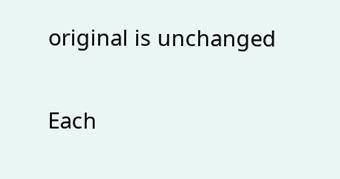original is unchanged

Each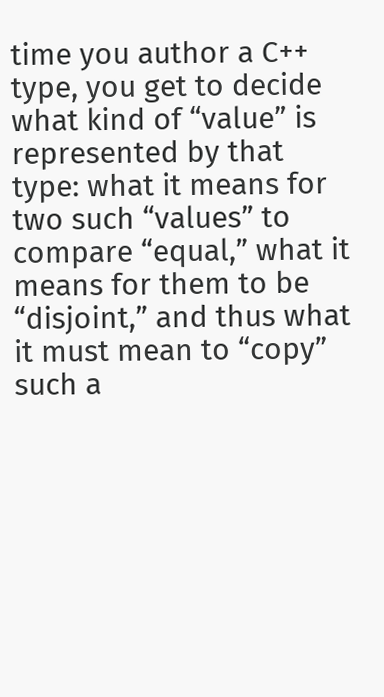time you author a C++ type, you get to decide what kind of “value” is represented by that type: what it means for two such “values” to compare “equal,” what it means for them to be “disjoint,” and thus what it must mean to “copy” such a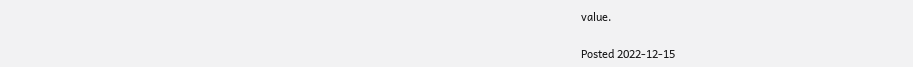value.

Posted 2022-12-15